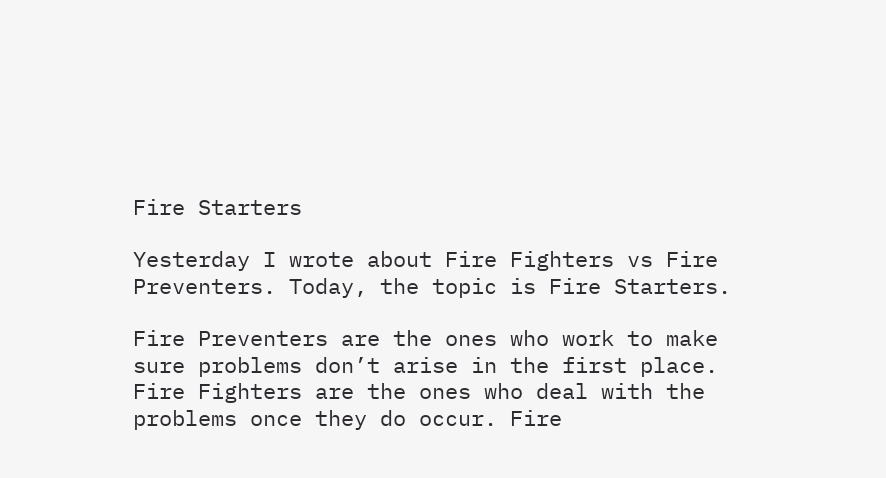Fire Starters

Yesterday I wrote about Fire Fighters vs Fire Preventers. Today, the topic is Fire Starters.

Fire Preventers are the ones who work to make sure problems don’t arise in the first place. Fire Fighters are the ones who deal with the problems once they do occur. Fire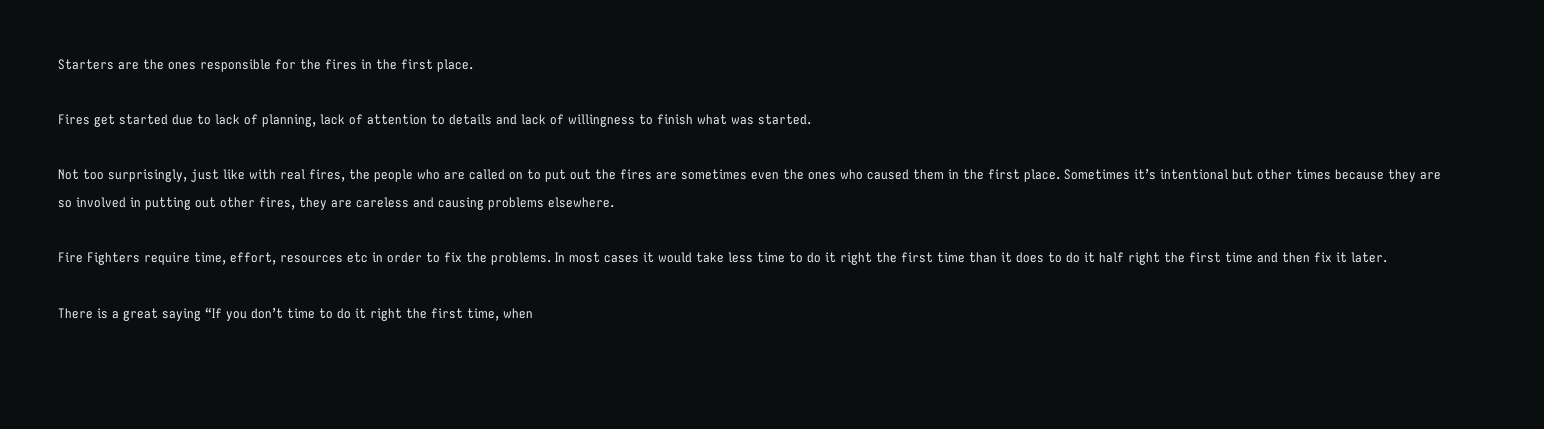Starters are the ones responsible for the fires in the first place.

Fires get started due to lack of planning, lack of attention to details and lack of willingness to finish what was started.

Not too surprisingly, just like with real fires, the people who are called on to put out the fires are sometimes even the ones who caused them in the first place. Sometimes it’s intentional but other times because they are so involved in putting out other fires, they are careless and causing problems elsewhere.

Fire Fighters require time, effort, resources etc in order to fix the problems. In most cases it would take less time to do it right the first time than it does to do it half right the first time and then fix it later.

There is a great saying “If you don’t time to do it right the first time, when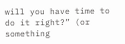will you have time to do it right?” (or something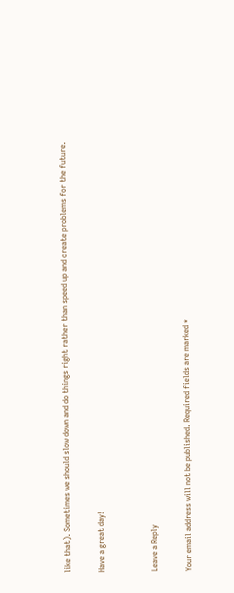like that). Sometimes we should slow down and do things right rather than speed up and create problems for the future.

Have a great day!


Leave a Reply

Your email address will not be published. Required fields are marked *